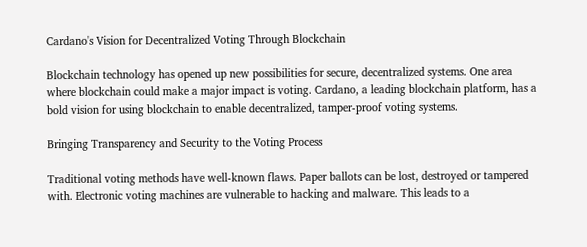Cardano's Vision for Decentralized Voting Through Blockchain

Blockchain technology has opened up new possibilities for secure, decentralized systems. One area where blockchain could make a major impact is voting. Cardano, a leading blockchain platform, has a bold vision for using blockchain to enable decentralized, tamper-proof voting systems.

Bringing Transparency and Security to the Voting Process

Traditional voting methods have well-known flaws. Paper ballots can be lost, destroyed or tampered with. Electronic voting machines are vulnerable to hacking and malware. This leads to a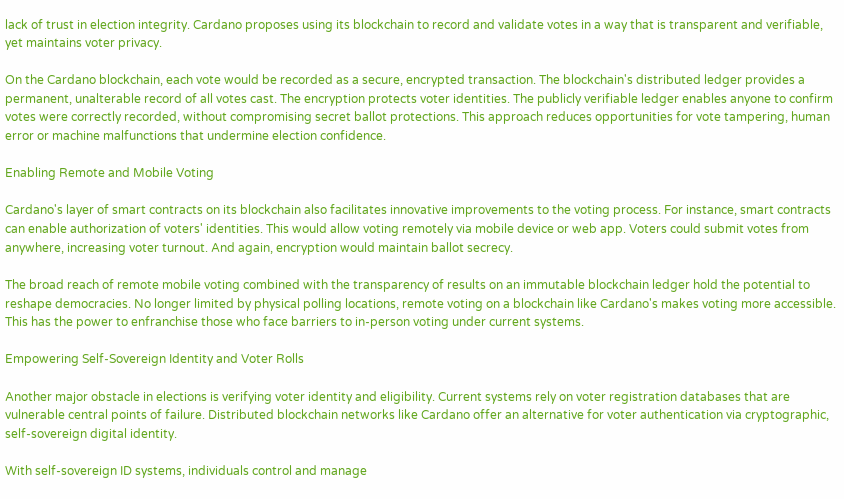lack of trust in election integrity. Cardano proposes using its blockchain to record and validate votes in a way that is transparent and verifiable, yet maintains voter privacy.

On the Cardano blockchain, each vote would be recorded as a secure, encrypted transaction. The blockchain's distributed ledger provides a permanent, unalterable record of all votes cast. The encryption protects voter identities. The publicly verifiable ledger enables anyone to confirm votes were correctly recorded, without compromising secret ballot protections. This approach reduces opportunities for vote tampering, human error or machine malfunctions that undermine election confidence.

Enabling Remote and Mobile Voting

Cardano's layer of smart contracts on its blockchain also facilitates innovative improvements to the voting process. For instance, smart contracts can enable authorization of voters' identities. This would allow voting remotely via mobile device or web app. Voters could submit votes from anywhere, increasing voter turnout. And again, encryption would maintain ballot secrecy.

The broad reach of remote mobile voting combined with the transparency of results on an immutable blockchain ledger hold the potential to reshape democracies. No longer limited by physical polling locations, remote voting on a blockchain like Cardano's makes voting more accessible. This has the power to enfranchise those who face barriers to in-person voting under current systems.

Empowering Self-Sovereign Identity and Voter Rolls

Another major obstacle in elections is verifying voter identity and eligibility. Current systems rely on voter registration databases that are vulnerable central points of failure. Distributed blockchain networks like Cardano offer an alternative for voter authentication via cryptographic, self-sovereign digital identity.

With self-sovereign ID systems, individuals control and manage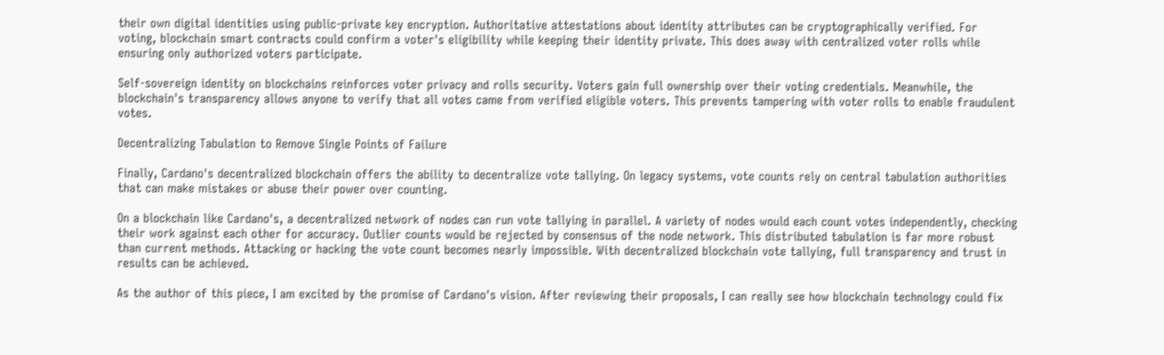their own digital identities using public-private key encryption. Authoritative attestations about identity attributes can be cryptographically verified. For voting, blockchain smart contracts could confirm a voter's eligibility while keeping their identity private. This does away with centralized voter rolls while ensuring only authorized voters participate.

Self-sovereign identity on blockchains reinforces voter privacy and rolls security. Voters gain full ownership over their voting credentials. Meanwhile, the blockchain's transparency allows anyone to verify that all votes came from verified eligible voters. This prevents tampering with voter rolls to enable fraudulent votes.

Decentralizing Tabulation to Remove Single Points of Failure

Finally, Cardano's decentralized blockchain offers the ability to decentralize vote tallying. On legacy systems, vote counts rely on central tabulation authorities that can make mistakes or abuse their power over counting.

On a blockchain like Cardano's, a decentralized network of nodes can run vote tallying in parallel. A variety of nodes would each count votes independently, checking their work against each other for accuracy. Outlier counts would be rejected by consensus of the node network. This distributed tabulation is far more robust than current methods. Attacking or hacking the vote count becomes nearly impossible. With decentralized blockchain vote tallying, full transparency and trust in results can be achieved.

As the author of this piece, I am excited by the promise of Cardano's vision. After reviewing their proposals, I can really see how blockchain technology could fix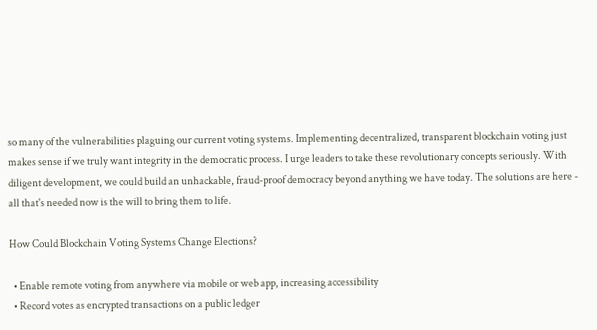so many of the vulnerabilities plaguing our current voting systems. Implementing decentralized, transparent blockchain voting just makes sense if we truly want integrity in the democratic process. I urge leaders to take these revolutionary concepts seriously. With diligent development, we could build an unhackable, fraud-proof democracy beyond anything we have today. The solutions are here - all that's needed now is the will to bring them to life.

How Could Blockchain Voting Systems Change Elections?

  • Enable remote voting from anywhere via mobile or web app, increasing accessibility
  • Record votes as encrypted transactions on a public ledger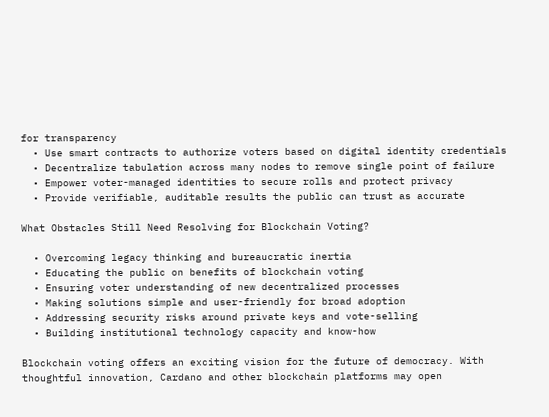for transparency
  • Use smart contracts to authorize voters based on digital identity credentials
  • Decentralize tabulation across many nodes to remove single point of failure
  • Empower voter-managed identities to secure rolls and protect privacy
  • Provide verifiable, auditable results the public can trust as accurate

What Obstacles Still Need Resolving for Blockchain Voting?

  • Overcoming legacy thinking and bureaucratic inertia
  • Educating the public on benefits of blockchain voting
  • Ensuring voter understanding of new decentralized processes
  • Making solutions simple and user-friendly for broad adoption
  • Addressing security risks around private keys and vote-selling
  • Building institutional technology capacity and know-how

Blockchain voting offers an exciting vision for the future of democracy. With thoughtful innovation, Cardano and other blockchain platforms may open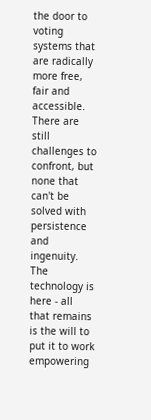the door to voting systems that are radically more free, fair and accessible. There are still challenges to confront, but none that can't be solved with persistence and ingenuity. The technology is here - all that remains is the will to put it to work empowering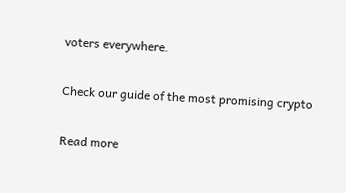voters everywhere.

Check our guide of the most promising crypto

Read more